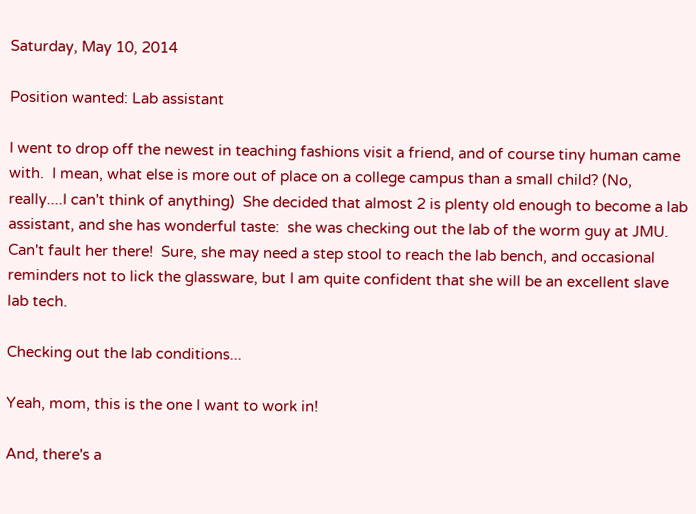Saturday, May 10, 2014

Position wanted: Lab assistant

I went to drop off the newest in teaching fashions visit a friend, and of course tiny human came with.  I mean, what else is more out of place on a college campus than a small child? (No, really....I can't think of anything)  She decided that almost 2 is plenty old enough to become a lab assistant, and she has wonderful taste:  she was checking out the lab of the worm guy at JMU.  Can't fault her there!  Sure, she may need a step stool to reach the lab bench, and occasional reminders not to lick the glassware, but I am quite confident that she will be an excellent slave lab tech.

Checking out the lab conditions...

Yeah, mom, this is the one I want to work in!

And, there's a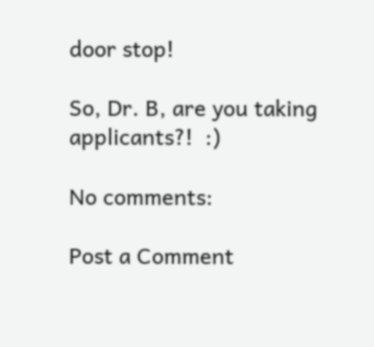door stop!

So, Dr. B, are you taking applicants?!  :)

No comments:

Post a Comment